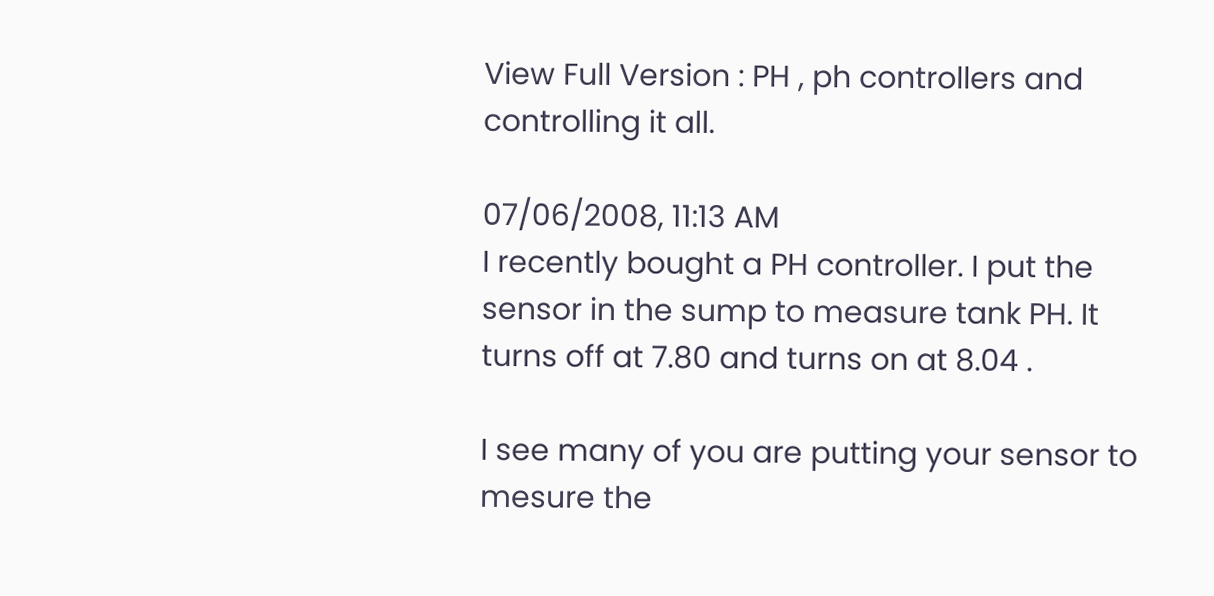View Full Version : PH , ph controllers and controlling it all.

07/06/2008, 11:13 AM
I recently bought a PH controller. I put the sensor in the sump to measure tank PH. It turns off at 7.80 and turns on at 8.04 .

I see many of you are putting your sensor to mesure the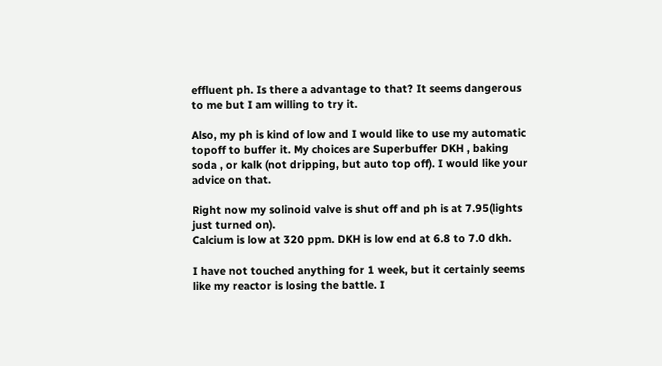effluent ph. Is there a advantage to that? It seems dangerous to me but I am willing to try it.

Also, my ph is kind of low and I would like to use my automatic topoff to buffer it. My choices are Superbuffer DKH , baking soda , or kalk (not dripping, but auto top off). I would like your advice on that.

Right now my solinoid valve is shut off and ph is at 7.95(lights just turned on).
Calcium is low at 320 ppm. DKH is low end at 6.8 to 7.0 dkh.

I have not touched anything for 1 week, but it certainly seems like my reactor is losing the battle. I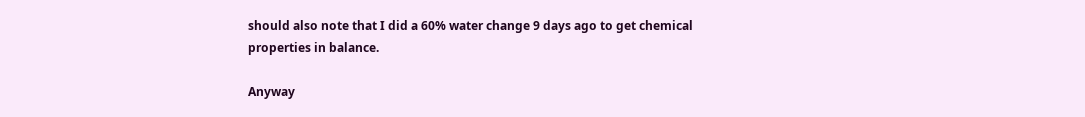should also note that I did a 60% water change 9 days ago to get chemical properties in balance.

Anyway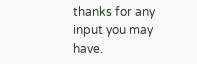thanks for any input you may have.